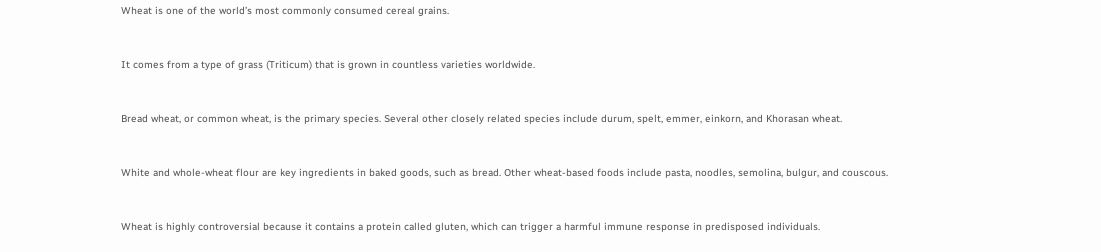Wheat is one of the world’s most commonly consumed cereal grains.


It comes from a type of grass (Triticum) that is grown in countless varieties worldwide.


Bread wheat, or common wheat, is the primary species. Several other closely related species include durum, spelt, emmer, einkorn, and Khorasan wheat.


White and whole-wheat flour are key ingredients in baked goods, such as bread. Other wheat-based foods include pasta, noodles, semolina, bulgur, and couscous.


Wheat is highly controversial because it contains a protein called gluten, which can trigger a harmful immune response in predisposed individuals.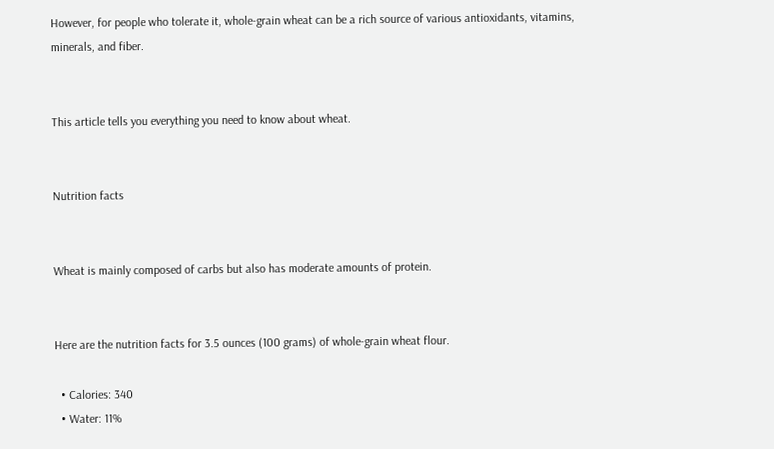However, for people who tolerate it, whole-grain wheat can be a rich source of various antioxidants, vitamins, minerals, and fiber.


This article tells you everything you need to know about wheat.


Nutrition facts


Wheat is mainly composed of carbs but also has moderate amounts of protein.


Here are the nutrition facts for 3.5 ounces (100 grams) of whole-grain wheat flour.

  • Calories: 340
  • Water: 11%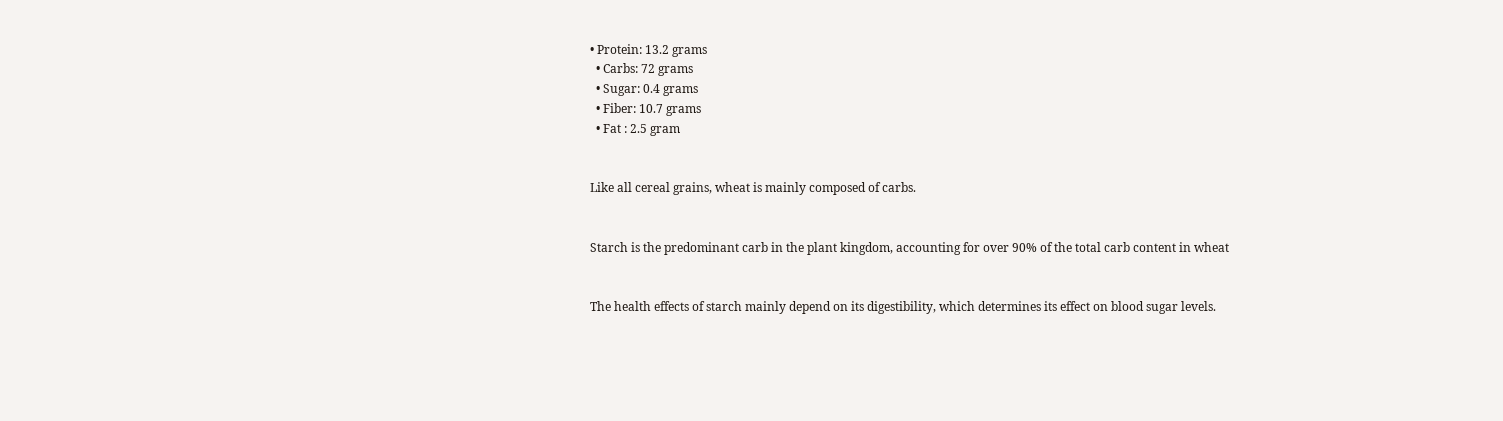• Protein: 13.2 grams
  • Carbs: 72 grams
  • Sugar: 0.4 grams
  • Fiber: 10.7 grams
  • Fat : 2.5 gram


Like all cereal grains, wheat is mainly composed of carbs.


Starch is the predominant carb in the plant kingdom, accounting for over 90% of the total carb content in wheat


The health effects of starch mainly depend on its digestibility, which determines its effect on blood sugar levels.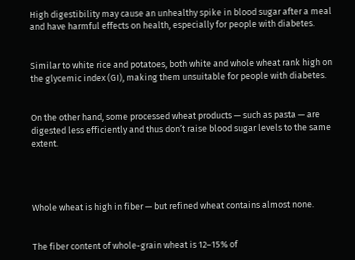High digestibility may cause an unhealthy spike in blood sugar after a meal and have harmful effects on health, especially for people with diabetes.


Similar to white rice and potatoes, both white and whole wheat rank high on the glycemic index (GI), making them unsuitable for people with diabetes.


On the other hand, some processed wheat products — such as pasta — are digested less efficiently and thus don’t raise blood sugar levels to the same extent.




Whole wheat is high in fiber — but refined wheat contains almost none.


The fiber content of whole-grain wheat is 12–15% of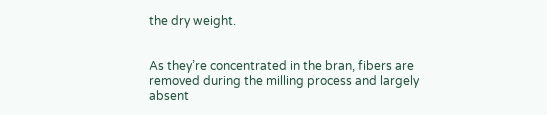the dry weight.


As they’re concentrated in the bran, fibers are removed during the milling process and largely absent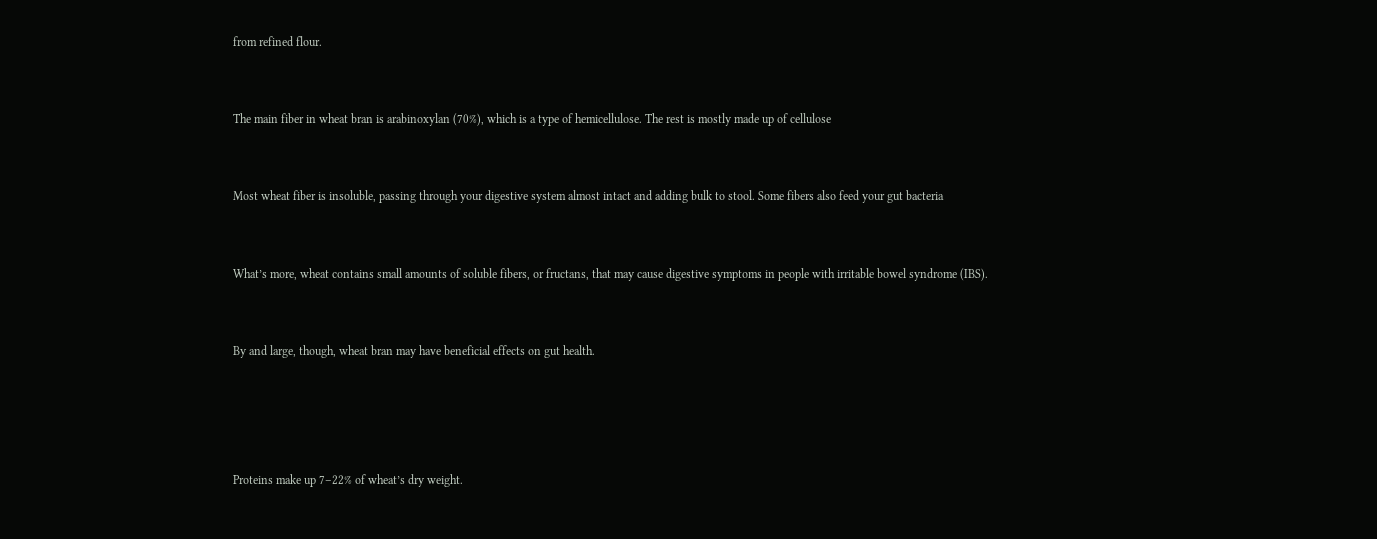from refined flour.


The main fiber in wheat bran is arabinoxylan (70%), which is a type of hemicellulose. The rest is mostly made up of cellulose


Most wheat fiber is insoluble, passing through your digestive system almost intact and adding bulk to stool. Some fibers also feed your gut bacteria


What’s more, wheat contains small amounts of soluble fibers, or fructans, that may cause digestive symptoms in people with irritable bowel syndrome (IBS).


By and large, though, wheat bran may have beneficial effects on gut health.




Proteins make up 7–22% of wheat’s dry weight.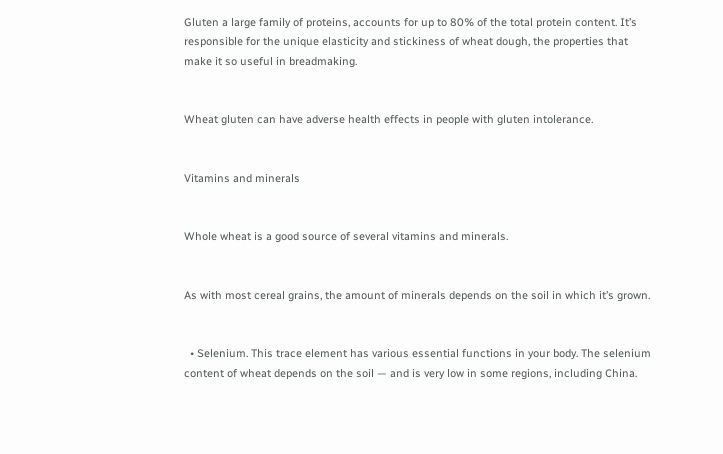Gluten a large family of proteins, accounts for up to 80% of the total protein content. It’s responsible for the unique elasticity and stickiness of wheat dough, the properties that make it so useful in breadmaking.


Wheat gluten can have adverse health effects in people with gluten intolerance.


Vitamins and minerals


Whole wheat is a good source of several vitamins and minerals.


As with most cereal grains, the amount of minerals depends on the soil in which it’s grown.


  • Selenium. This trace element has various essential functions in your body. The selenium content of wheat depends on the soil — and is very low in some regions, including China.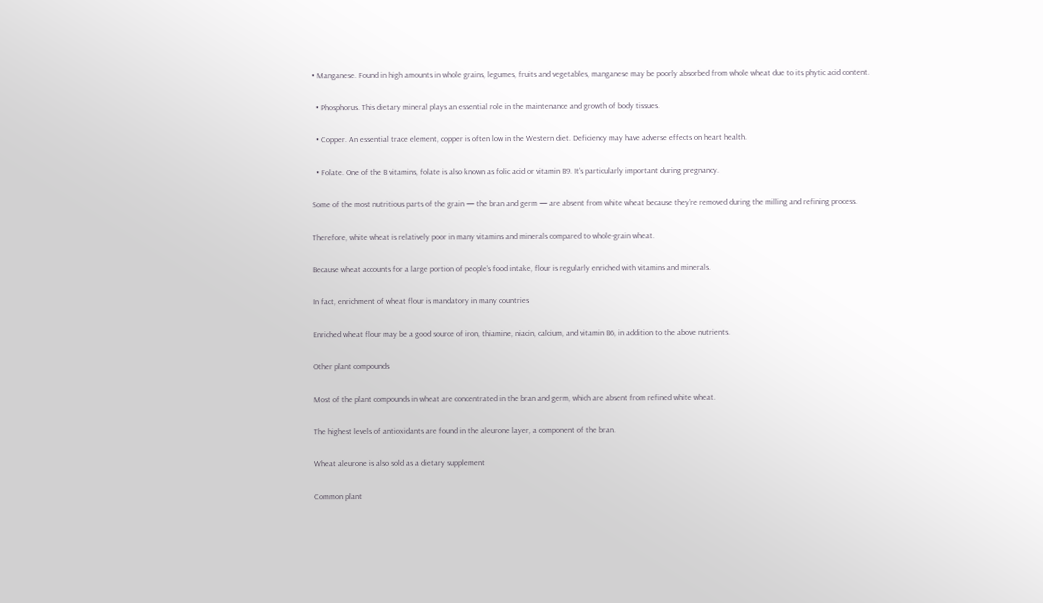• Manganese. Found in high amounts in whole grains, legumes, fruits and vegetables, manganese may be poorly absorbed from whole wheat due to its phytic acid content.


  • Phosphorus. This dietary mineral plays an essential role in the maintenance and growth of body tissues.


  • Copper. An essential trace element, copper is often low in the Western diet. Deficiency may have adverse effects on heart health.


  • Folate. One of the B vitamins, folate is also known as folic acid or vitamin B9. It’s particularly important during pregnancy.


Some of the most nutritious parts of the grain — the bran and germ — are absent from white wheat because they’re removed during the milling and refining process.


Therefore, white wheat is relatively poor in many vitamins and minerals compared to whole-grain wheat.


Because wheat accounts for a large portion of people’s food intake, flour is regularly enriched with vitamins and minerals.


In fact, enrichment of wheat flour is mandatory in many countries


Enriched wheat flour may be a good source of iron, thiamine, niacin, calcium, and vitamin B6, in addition to the above nutrients.


Other plant compounds


Most of the plant compounds in wheat are concentrated in the bran and germ, which are absent from refined white wheat.


The highest levels of antioxidants are found in the aleurone layer, a component of the bran.


Wheat aleurone is also sold as a dietary supplement


Common plant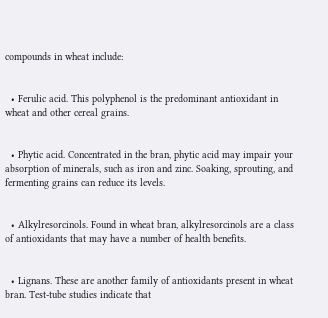compounds in wheat include:


  • Ferulic acid. This polyphenol is the predominant antioxidant in wheat and other cereal grains.


  • Phytic acid. Concentrated in the bran, phytic acid may impair your absorption of minerals, such as iron and zinc. Soaking, sprouting, and fermenting grains can reduce its levels.


  • Alkylresorcinols. Found in wheat bran, alkylresorcinols are a class of antioxidants that may have a number of health benefits.


  • Lignans. These are another family of antioxidants present in wheat bran. Test-tube studies indicate that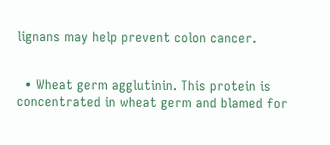lignans may help prevent colon cancer.


  • Wheat germ agglutinin. This protein is concentrated in wheat germ and blamed for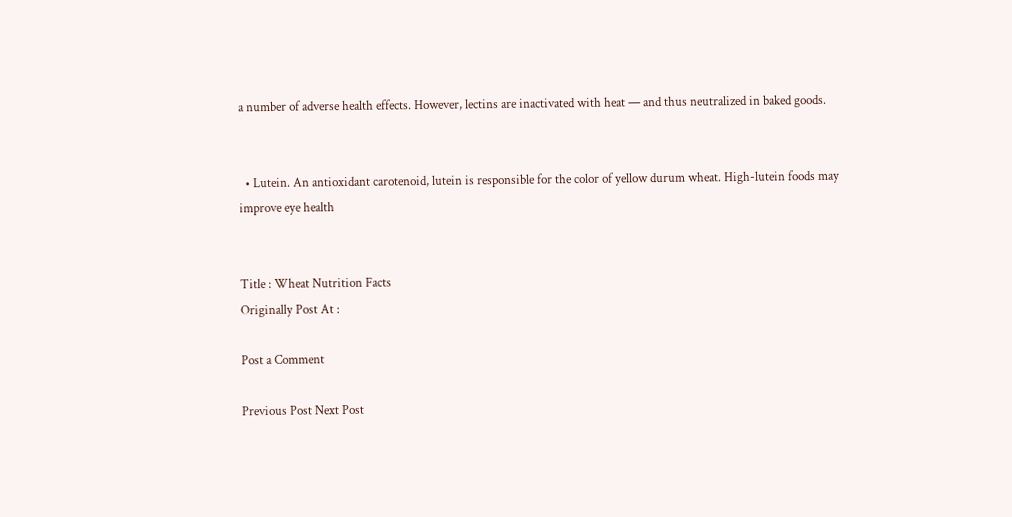a number of adverse health effects. However, lectins are inactivated with heat — and thus neutralized in baked goods.


  • Lutein. An antioxidant carotenoid, lutein is responsible for the color of yellow durum wheat. High-lutein foods may improve eye health


Title : Wheat Nutrition Facts
Originally Post At :

Post a Comment

Previous Post Next Post